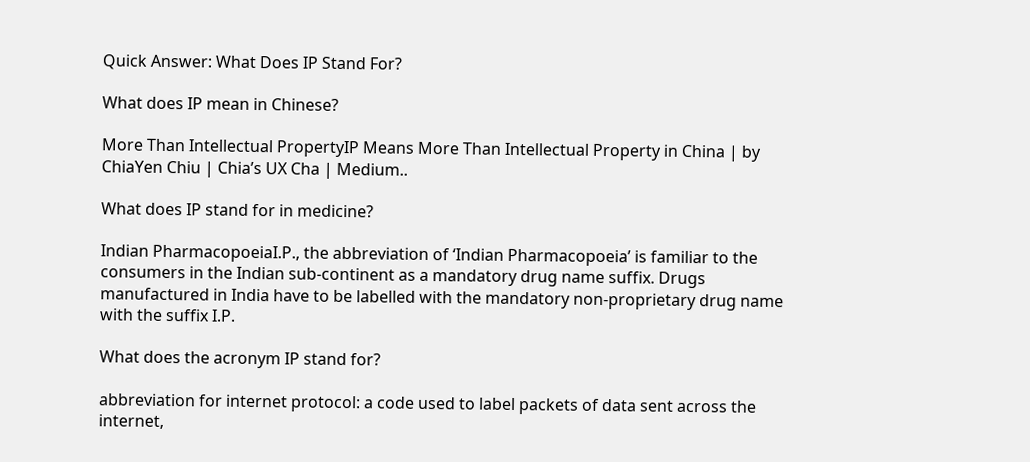Quick Answer: What Does IP Stand For?

What does IP mean in Chinese?

More Than Intellectual PropertyIP Means More Than Intellectual Property in China | by ChiaYen Chiu | Chia’s UX Cha | Medium..

What does IP stand for in medicine?

Indian PharmacopoeiaI.P., the abbreviation of ‘Indian Pharmacopoeia’ is familiar to the consumers in the Indian sub-continent as a mandatory drug name suffix. Drugs manufactured in India have to be labelled with the mandatory non-proprietary drug name with the suffix I.P.

What does the acronym IP stand for?

abbreviation for internet protocol: a code used to label packets of data sent across the internet,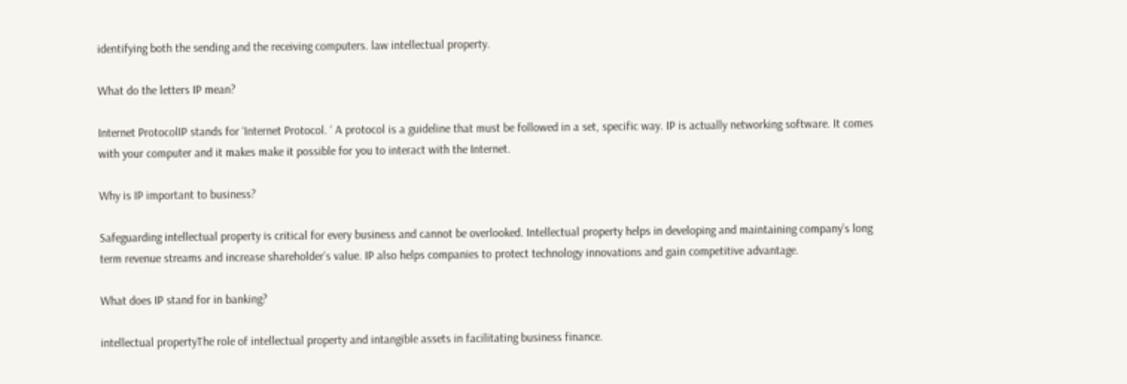identifying both the sending and the receiving computers. law intellectual property.

What do the letters IP mean?

Internet ProtocolIP stands for ‘Internet Protocol. ‘ A protocol is a guideline that must be followed in a set, specific way. IP is actually networking software. It comes with your computer and it makes make it possible for you to interact with the Internet.

Why is IP important to business?

Safeguarding intellectual property is critical for every business and cannot be overlooked. Intellectual property helps in developing and maintaining company’s long term revenue streams and increase shareholder’s value. IP also helps companies to protect technology innovations and gain competitive advantage.

What does IP stand for in banking?

intellectual propertyThe role of intellectual property and intangible assets in facilitating business finance.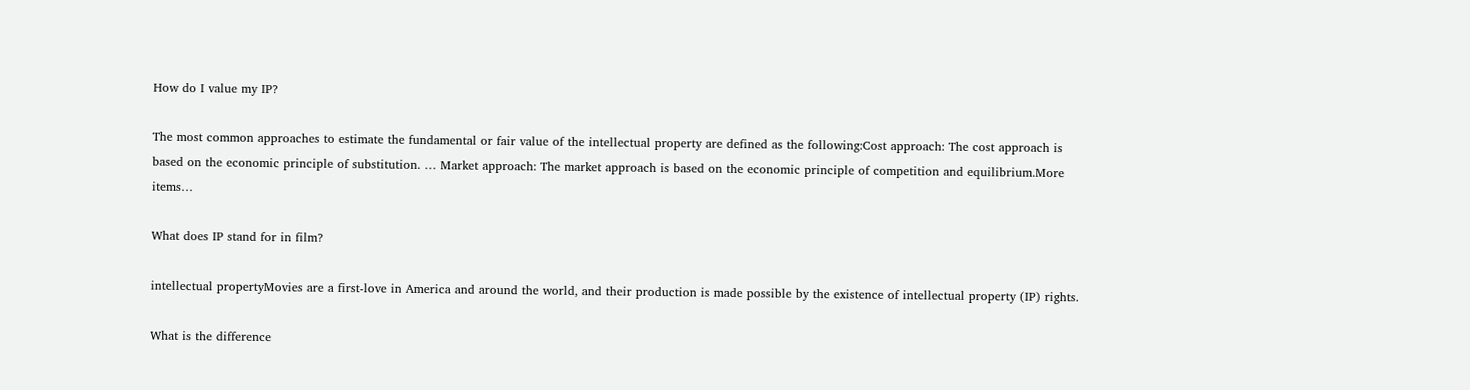How do I value my IP?

The most common approaches to estimate the fundamental or fair value of the intellectual property are defined as the following:Cost approach: The cost approach is based on the economic principle of substitution. … Market approach: The market approach is based on the economic principle of competition and equilibrium.More items…

What does IP stand for in film?

intellectual propertyMovies are a first-love in America and around the world, and their production is made possible by the existence of intellectual property (IP) rights.

What is the difference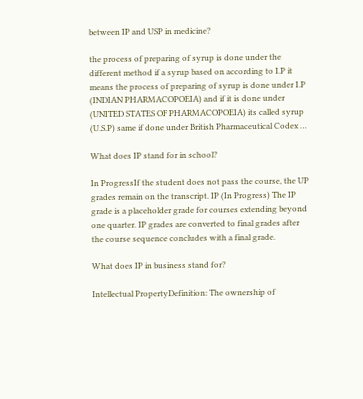between IP and USP in medicine?

the process of preparing of syrup is done under the different method if a syrup based on according to I.P it means the process of preparing of syrup is done under I.P (INDIAN PHARMACOPOEIA) and if it is done under (UNITED STATES OF PHARMACOPOEIA) its called syrup (U.S.P) same if done under British Pharmaceutical Codex …

What does IP stand for in school?

In ProgressIf the student does not pass the course, the UP grades remain on the transcript. IP (In Progress) The IP grade is a placeholder grade for courses extending beyond one quarter. IP grades are converted to final grades after the course sequence concludes with a final grade.

What does IP in business stand for?

Intellectual PropertyDefinition: The ownership of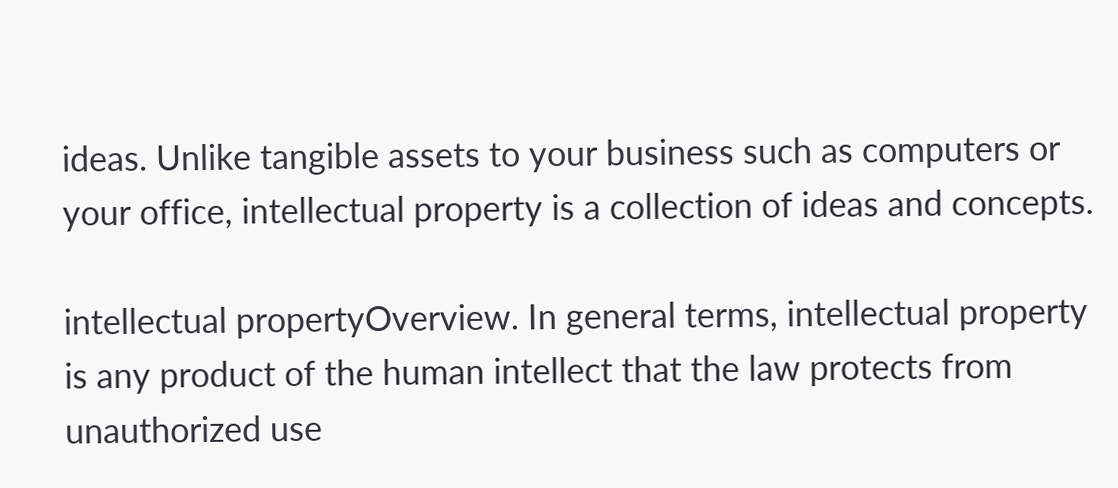ideas. Unlike tangible assets to your business such as computers or your office, intellectual property is a collection of ideas and concepts.

intellectual propertyOverview. In general terms, intellectual property is any product of the human intellect that the law protects from unauthorized use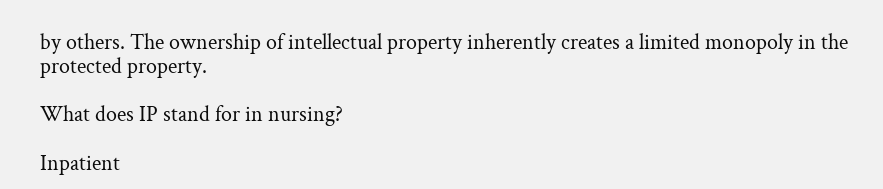by others. The ownership of intellectual property inherently creates a limited monopoly in the protected property.

What does IP stand for in nursing?

Inpatient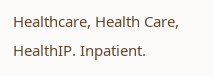Healthcare, Health Care, HealthIP. Inpatient.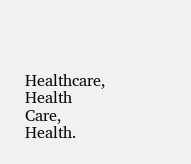Healthcare, Health Care, Health.